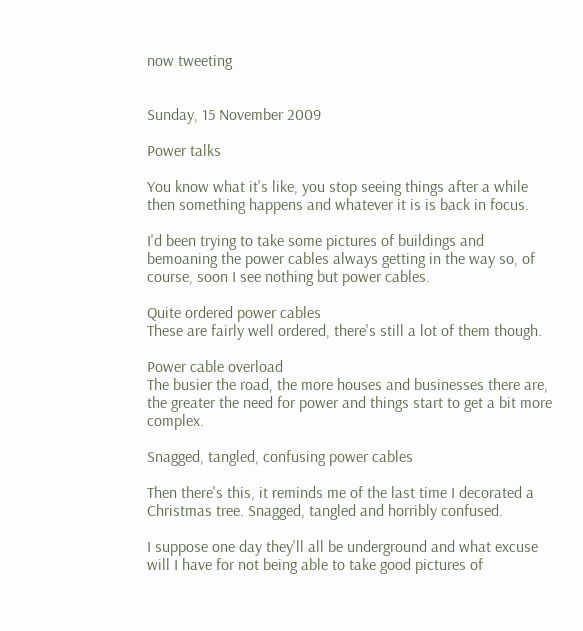now tweeting


Sunday, 15 November 2009

Power talks

You know what it's like, you stop seeing things after a while then something happens and whatever it is is back in focus.

I'd been trying to take some pictures of buildings and bemoaning the power cables always getting in the way so, of course, soon I see nothing but power cables.

Quite ordered power cables
These are fairly well ordered, there's still a lot of them though.

Power cable overload
The busier the road, the more houses and businesses there are, the greater the need for power and things start to get a bit more complex.

Snagged, tangled, confusing power cables

Then there's this, it reminds me of the last time I decorated a Christmas tree. Snagged, tangled and horribly confused.

I suppose one day they'll all be underground and what excuse will I have for not being able to take good pictures of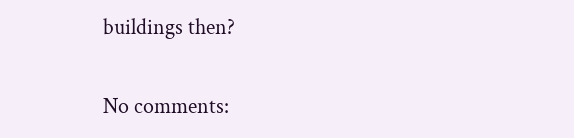buildings then?

No comments: